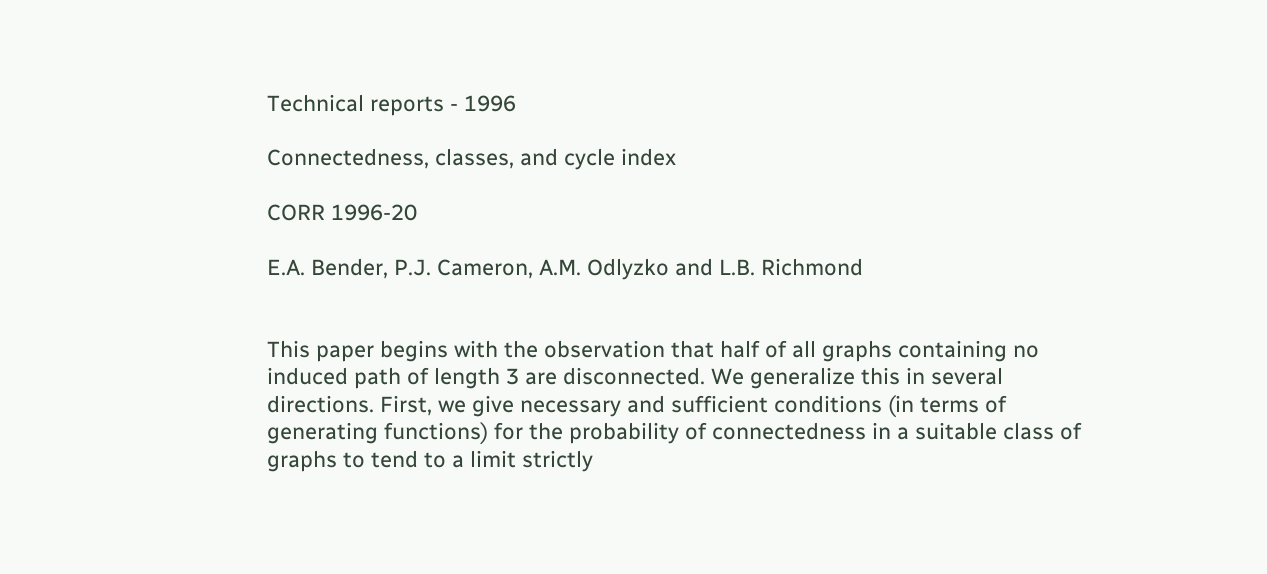Technical reports - 1996

Connectedness, classes, and cycle index

CORR 1996-20

E.A. Bender, P.J. Cameron, A.M. Odlyzko and L.B. Richmond


This paper begins with the observation that half of all graphs containing no induced path of length 3 are disconnected. We generalize this in several directions. First, we give necessary and sufficient conditions (in terms of generating functions) for the probability of connectedness in a suitable class of graphs to tend to a limit strictly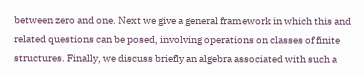between zero and one. Next we give a general framework in which this and related questions can be posed, involving operations on classes of finite structures. Finally, we discuss briefly an algebra associated with such a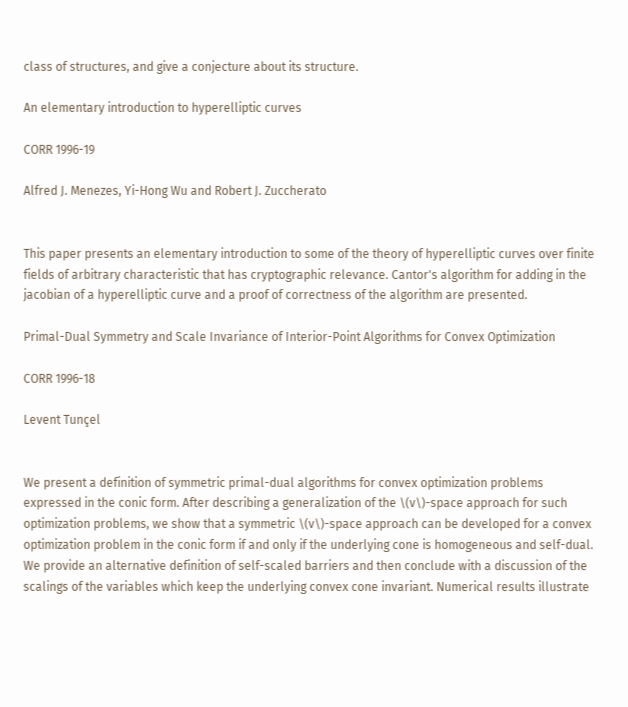class of structures, and give a conjecture about its structure.

An elementary introduction to hyperelliptic curves

CORR 1996-19

Alfred J. Menezes, Yi-Hong Wu and Robert J. Zuccherato


This paper presents an elementary introduction to some of the theory of hyperelliptic curves over finite fields of arbitrary characteristic that has cryptographic relevance. Cantor's algorithm for adding in the jacobian of a hyperelliptic curve and a proof of correctness of the algorithm are presented.

Primal-Dual Symmetry and Scale Invariance of Interior-Point Algorithms for Convex Optimization

CORR 1996-18

Levent Tunçel


We present a definition of symmetric primal-dual algorithms for convex optimization problems expressed in the conic form. After describing a generalization of the \(v\)-space approach for such optimization problems, we show that a symmetric \(v\)-space approach can be developed for a convex optimization problem in the conic form if and only if the underlying cone is homogeneous and self-dual. We provide an alternative definition of self-scaled barriers and then conclude with a discussion of the scalings of the variables which keep the underlying convex cone invariant. Numerical results illustrate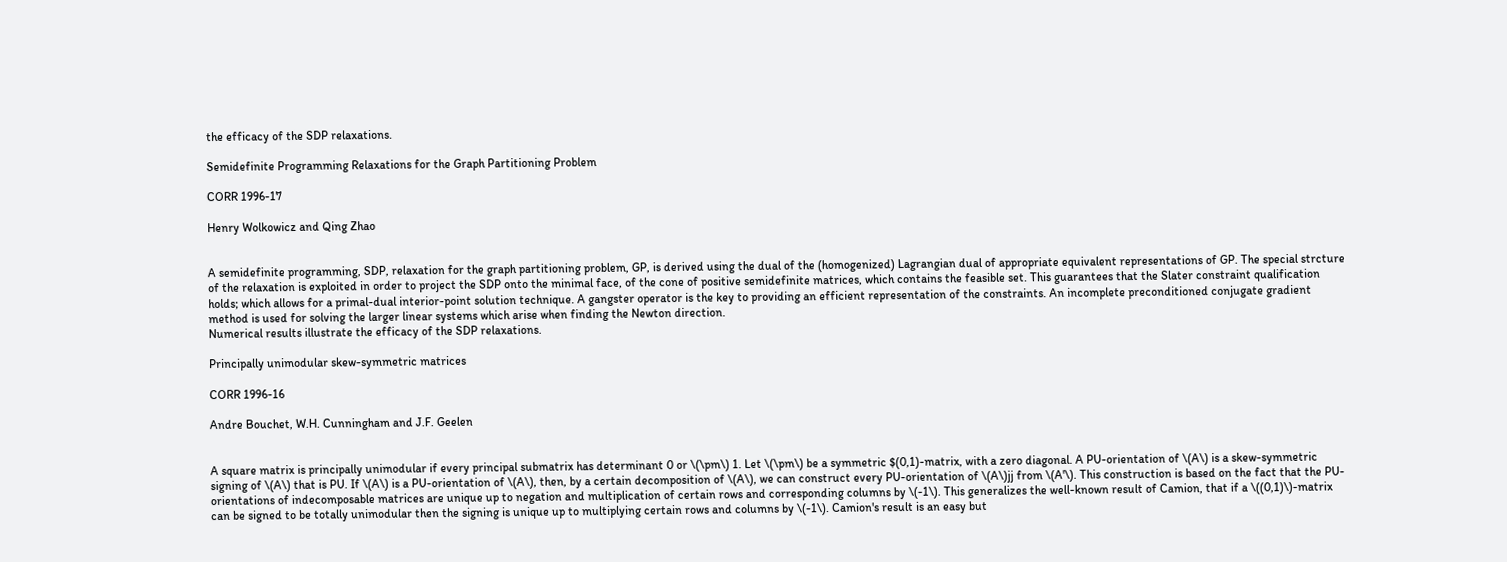the efficacy of the SDP relaxations.

Semidefinite Programming Relaxations for the Graph Partitioning Problem

CORR 1996-17

Henry Wolkowicz and Qing Zhao


A semidefinite programming, SDP, relaxation for the graph partitioning problem, GP, is derived using the dual of the (homogenized) Lagrangian dual of appropriate equivalent representations of GP. The special strcture of the relaxation is exploited in order to project the SDP onto the minimal face, of the cone of positive semidefinite matrices, which contains the feasible set. This guarantees that the Slater constraint qualification holds; which allows for a primal-dual interior-point solution technique. A gangster operator is the key to providing an efficient representation of the constraints. An incomplete preconditioned conjugate gradient method is used for solving the larger linear systems which arise when finding the Newton direction.
Numerical results illustrate the efficacy of the SDP relaxations.

Principally unimodular skew-symmetric matrices

CORR 1996-16

Andre Bouchet, W.H. Cunningham and J.F. Geelen


A square matrix is principally unimodular if every principal submatrix has determinant 0 or \(\pm\) 1. Let \(\pm\) be a symmetric $(0,1)-matrix, with a zero diagonal. A PU-orientation of \(A\) is a skew-symmetric signing of \(A\) that is PU. If \(A\) is a PU-orientation of \(A\), then, by a certain decomposition of \(A\), we can construct every PU-orientation of \(A\)jj from \(A'\). This construction is based on the fact that the PU-orientations of indecomposable matrices are unique up to negation and multiplication of certain rows and corresponding columns by \(-1\). This generalizes the well-known result of Camion, that if a \((0,1)\)-matrix can be signed to be totally unimodular then the signing is unique up to multiplying certain rows and columns by \(-1\). Camion's result is an easy but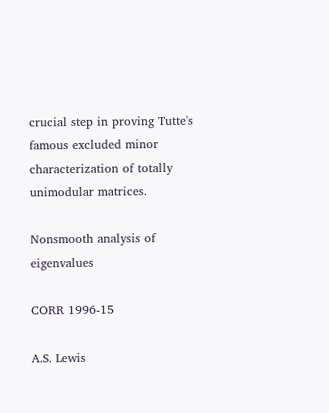crucial step in proving Tutte's famous excluded minor characterization of totally unimodular matrices.

Nonsmooth analysis of eigenvalues

CORR 1996-15

A.S. Lewis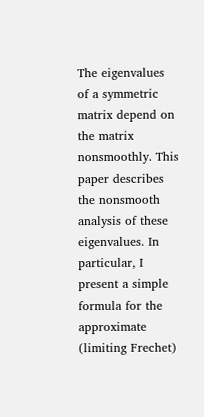The eigenvalues of a symmetric matrix depend on the matrix nonsmoothly. This paper describes the nonsmooth analysis of these eigenvalues. In particular, I present a simple formula for the approximate (limiting Frechet)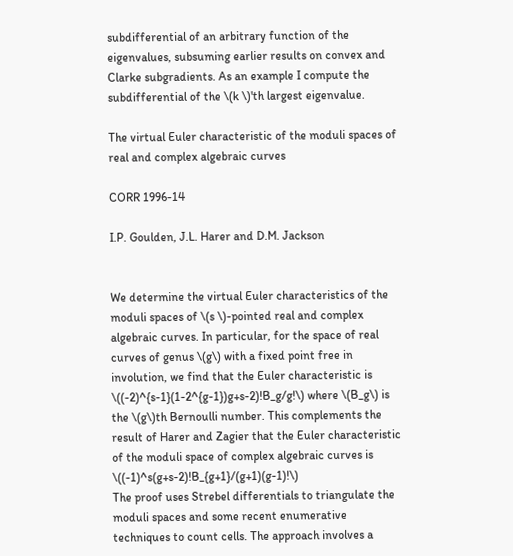subdifferential of an arbitrary function of the eigenvalues, subsuming earlier results on convex and Clarke subgradients. As an example I compute the subdifferential of the \(k \)'th largest eigenvalue.

The virtual Euler characteristic of the moduli spaces of real and complex algebraic curves

CORR 1996-14

I.P. Goulden, J.L. Harer and D.M. Jackson


We determine the virtual Euler characteristics of the moduli spaces of \(s \)-pointed real and complex algebraic curves. In particular, for the space of real curves of genus \(g\) with a fixed point free in involution, we find that the Euler characteristic is \((-2)^{s-1}(1-2^{g-1})g+s-2)!B_g/g!\) where \(B_g\) is the \(g\)th Bernoulli number. This complements the result of Harer and Zagier that the Euler characteristic of the moduli space of complex algebraic curves is \((-1)^s(g+s-2)!B_{g+1}/(g+1)(g-1)!\)
The proof uses Strebel differentials to triangulate the moduli spaces and some recent enumerative techniques to count cells. The approach involves a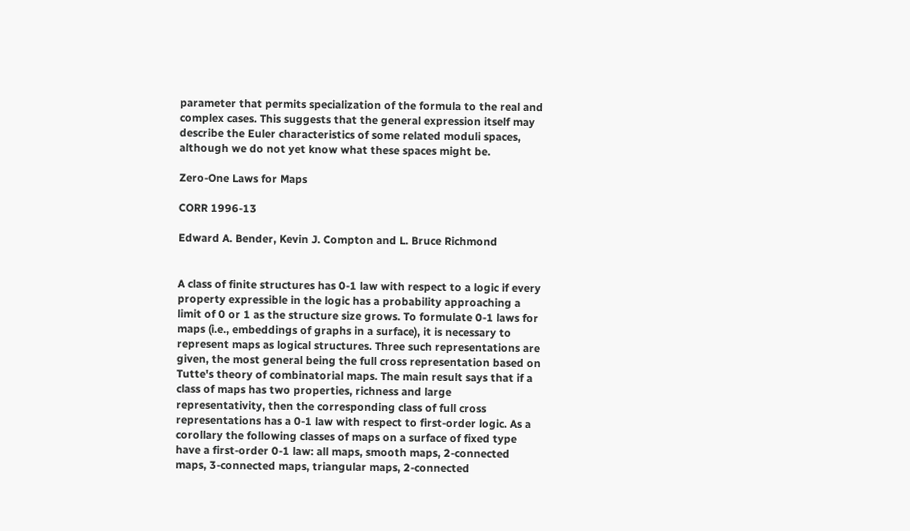parameter that permits specialization of the formula to the real and complex cases. This suggests that the general expression itself may describe the Euler characteristics of some related moduli spaces, although we do not yet know what these spaces might be.

Zero-One Laws for Maps

CORR 1996-13

Edward A. Bender, Kevin J. Compton and L. Bruce Richmond


A class of finite structures has 0-1 law with respect to a logic if every property expressible in the logic has a probability approaching a limit of 0 or 1 as the structure size grows. To formulate 0-1 laws for maps (i.e., embeddings of graphs in a surface), it is necessary to represent maps as logical structures. Three such representations are given, the most general being the full cross representation based on Tutte's theory of combinatorial maps. The main result says that if a class of maps has two properties, richness and large representativity, then the corresponding class of full cross representations has a 0-1 law with respect to first-order logic. As a corollary the following classes of maps on a surface of fixed type have a first-order 0-1 law: all maps, smooth maps, 2-connected maps, 3-connected maps, triangular maps, 2-connected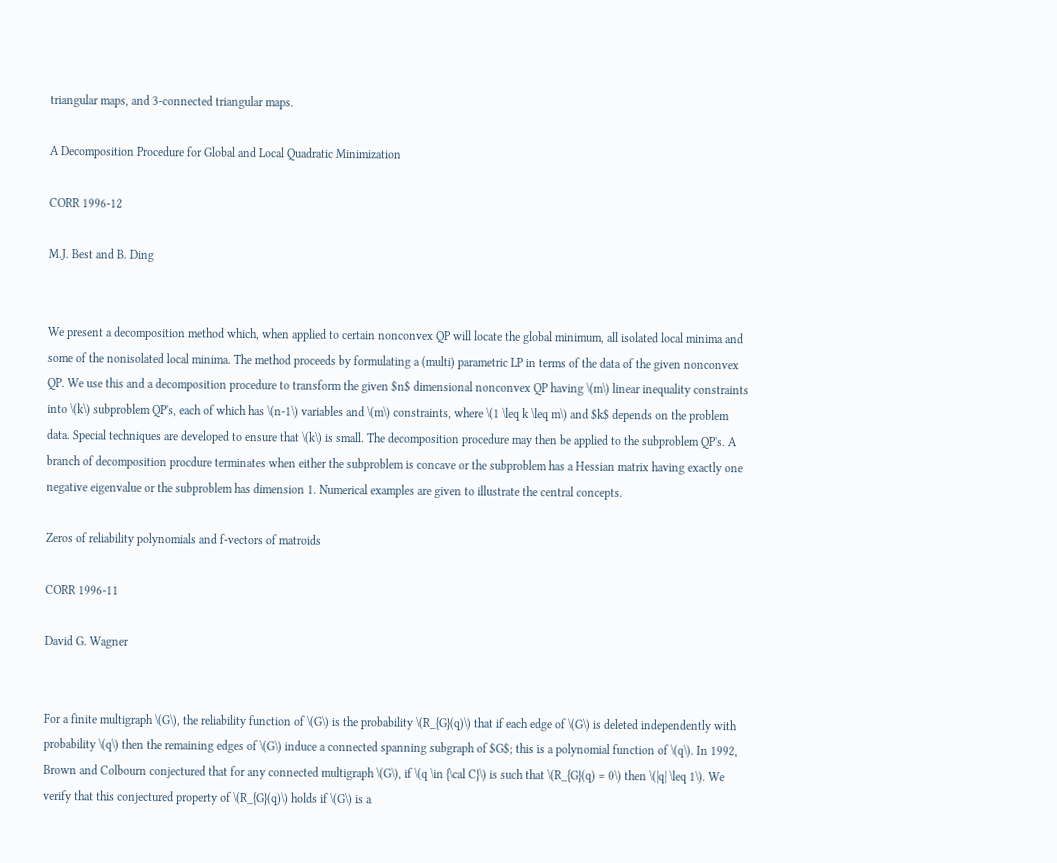triangular maps, and 3-connected triangular maps.

A Decomposition Procedure for Global and Local Quadratic Minimization

CORR 1996-12

M.J. Best and B. Ding


We present a decomposition method which, when applied to certain nonconvex QP will locate the global minimum, all isolated local minima and some of the nonisolated local minima. The method proceeds by formulating a (multi) parametric LP in terms of the data of the given nonconvex QP. We use this and a decomposition procedure to transform the given $n$ dimensional nonconvex QP having \(m\) linear inequality constraints into \(k\) subproblem QP's, each of which has \(n-1\) variables and \(m\) constraints, where \(1 \leq k \leq m\) and $k$ depends on the problem data. Special techniques are developed to ensure that \(k\) is small. The decomposition procedure may then be applied to the subproblem QP's. A branch of decomposition procdure terminates when either the subproblem is concave or the subproblem has a Hessian matrix having exactly one negative eigenvalue or the subproblem has dimension 1. Numerical examples are given to illustrate the central concepts.

Zeros of reliability polynomials and f-vectors of matroids

CORR 1996-11

David G. Wagner


For a finite multigraph \(G\), the reliability function of \(G\) is the probability \(R_{G}(q)\) that if each edge of \(G\) is deleted independently with probability \(q\) then the remaining edges of \(G\) induce a connected spanning subgraph of $G$; this is a polynomial function of \(q\). In 1992, Brown and Colbourn conjectured that for any connected multigraph \(G\), if \(q \in {\cal C}\) is such that \(R_{G}(q) = 0\) then \(|q| \leq 1\). We verify that this conjectured property of \(R_{G}(q)\) holds if \(G\) is a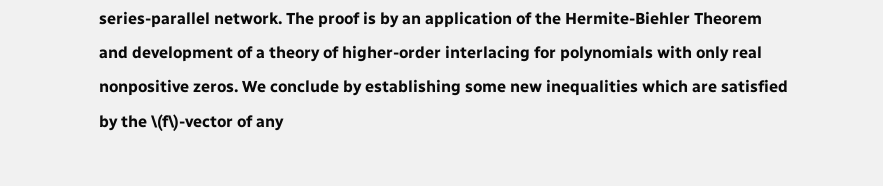series-parallel network. The proof is by an application of the Hermite-Biehler Theorem and development of a theory of higher-order interlacing for polynomials with only real nonpositive zeros. We conclude by establishing some new inequalities which are satisfied by the \(f\)-vector of any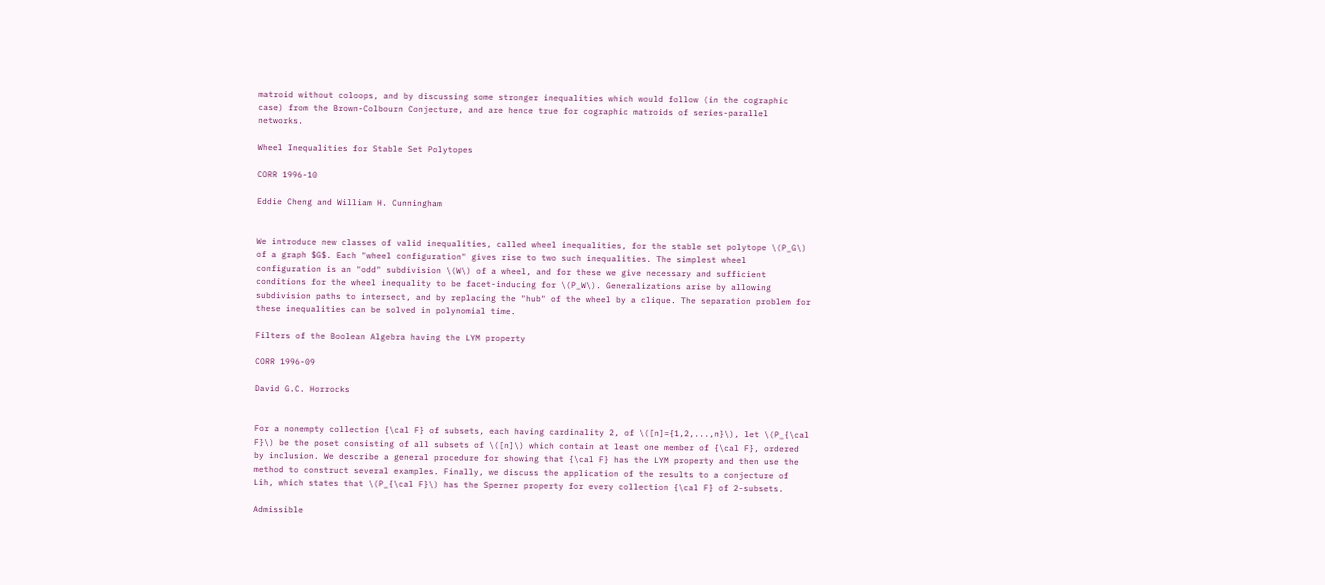matroid without coloops, and by discussing some stronger inequalities which would follow (in the cographic case) from the Brown-Colbourn Conjecture, and are hence true for cographic matroids of series-parallel networks.

Wheel Inequalities for Stable Set Polytopes

CORR 1996-10

Eddie Cheng and William H. Cunningham


We introduce new classes of valid inequalities, called wheel inequalities, for the stable set polytope \(P_G\) of a graph $G$. Each "wheel configuration" gives rise to two such inequalities. The simplest wheel configuration is an "odd" subdivision \(W\) of a wheel, and for these we give necessary and sufficient conditions for the wheel inequality to be facet-inducing for \(P_W\). Generalizations arise by allowing subdivision paths to intersect, and by replacing the "hub" of the wheel by a clique. The separation problem for these inequalities can be solved in polynomial time.

Filters of the Boolean Algebra having the LYM property

CORR 1996-09

David G.C. Horrocks


For a nonempty collection {\cal F} of subsets, each having cardinality 2, of \([n]={1,2,...,n}\), let \(P_{\cal F}\) be the poset consisting of all subsets of \([n]\) which contain at least one member of {\cal F}, ordered by inclusion. We describe a general procedure for showing that {\cal F} has the LYM property and then use the method to construct several examples. Finally, we discuss the application of the results to a conjecture of Lih, which states that \(P_{\cal F}\) has the Sperner property for every collection {\cal F} of 2-subsets.

Admissible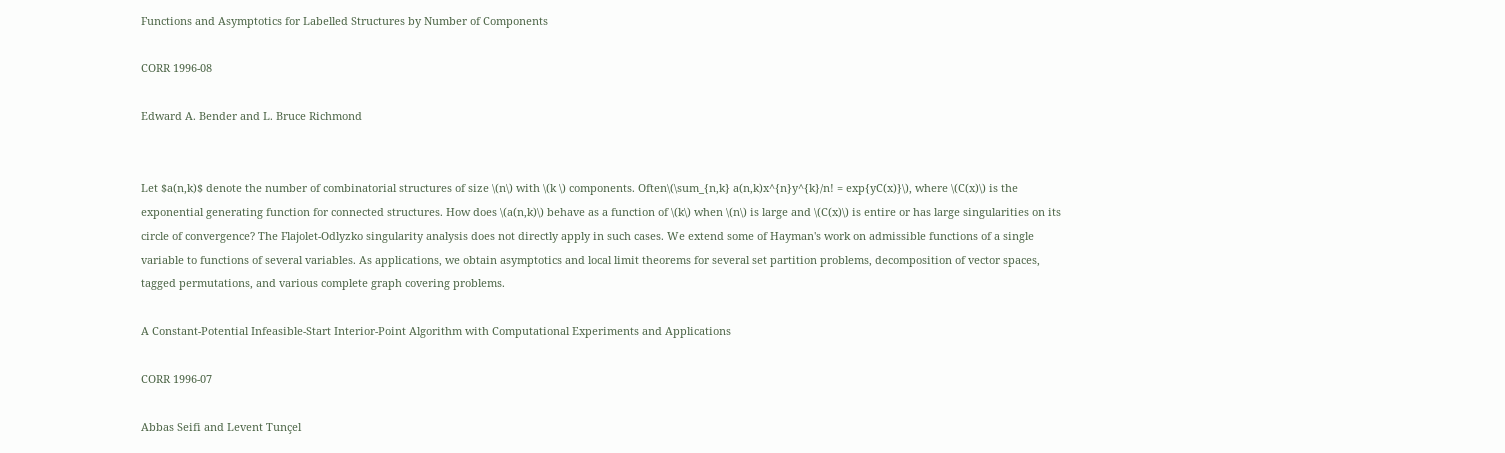Functions and Asymptotics for Labelled Structures by Number of Components

CORR 1996-08

Edward A. Bender and L. Bruce Richmond


Let $a(n,k)$ denote the number of combinatorial structures of size \(n\) with \(k \) components. Often\(\sum_{n,k} a(n,k)x^{n}y^{k}/n! = exp{yC(x)}\), where \(C(x)\) is the exponential generating function for connected structures. How does \(a(n,k)\) behave as a function of \(k\) when \(n\) is large and \(C(x)\) is entire or has large singularities on its circle of convergence? The Flajolet-Odlyzko singularity analysis does not directly apply in such cases. We extend some of Hayman's work on admissible functions of a single variable to functions of several variables. As applications, we obtain asymptotics and local limit theorems for several set partition problems, decomposition of vector spaces, tagged permutations, and various complete graph covering problems.

A Constant-Potential Infeasible-Start Interior-Point Algorithm with Computational Experiments and Applications

CORR 1996-07

Abbas Seifi and Levent Tunçel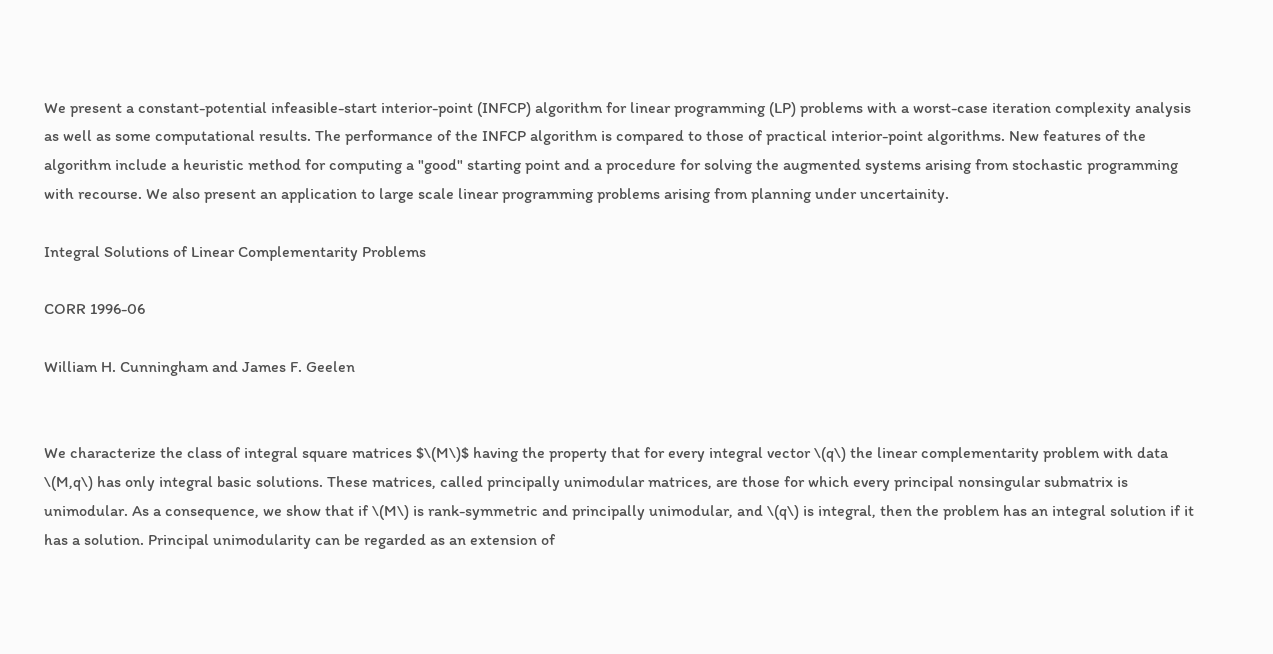We present a constant-potential infeasible-start interior-point (INFCP) algorithm for linear programming (LP) problems with a worst-case iteration complexity analysis as well as some computational results. The performance of the INFCP algorithm is compared to those of practical interior-point algorithms. New features of the algorithm include a heuristic method for computing a "good" starting point and a procedure for solving the augmented systems arising from stochastic programming with recourse. We also present an application to large scale linear programming problems arising from planning under uncertainity.

Integral Solutions of Linear Complementarity Problems

CORR 1996-06

William H. Cunningham and James F. Geelen


We characterize the class of integral square matrices $\(M\)$ having the property that for every integral vector \(q\) the linear complementarity problem with data \(M,q\) has only integral basic solutions. These matrices, called principally unimodular matrices, are those for which every principal nonsingular submatrix is unimodular. As a consequence, we show that if \(M\) is rank-symmetric and principally unimodular, and \(q\) is integral, then the problem has an integral solution if it has a solution. Principal unimodularity can be regarded as an extension of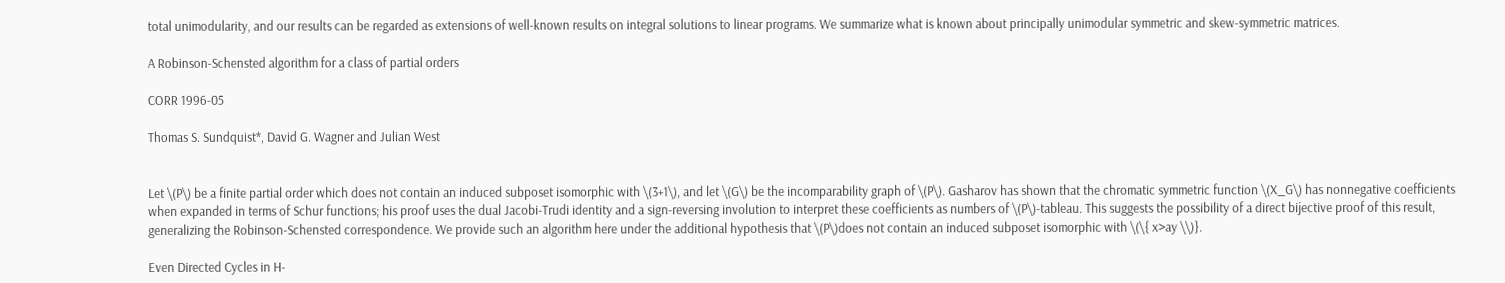total unimodularity, and our results can be regarded as extensions of well-known results on integral solutions to linear programs. We summarize what is known about principally unimodular symmetric and skew-symmetric matrices.

A Robinson-Schensted algorithm for a class of partial orders

CORR 1996-05

Thomas S. Sundquist*, David G. Wagner and Julian West


Let \(P\) be a finite partial order which does not contain an induced subposet isomorphic with \(3+1\), and let \(G\) be the incomparability graph of \(P\). Gasharov has shown that the chromatic symmetric function \(X_G\) has nonnegative coefficients when expanded in terms of Schur functions; his proof uses the dual Jacobi-Trudi identity and a sign-reversing involution to interpret these coefficients as numbers of \(P\)-tableau. This suggests the possibility of a direct bijective proof of this result, generalizing the Robinson-Schensted correspondence. We provide such an algorithm here under the additional hypothesis that \(P\)does not contain an induced subposet isomorphic with \(\{ x>ay \\)}.

Even Directed Cycles in H-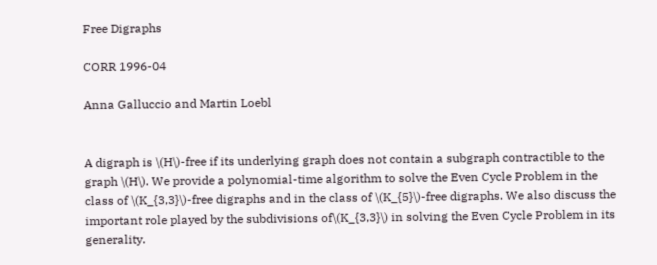Free Digraphs

CORR 1996-04

Anna Galluccio and Martin Loebl


A digraph is \(H\)-free if its underlying graph does not contain a subgraph contractible to the graph \(H\). We provide a polynomial-time algorithm to solve the Even Cycle Problem in the class of \(K_{3,3}\)-free digraphs and in the class of \(K_{5}\)-free digraphs. We also discuss the important role played by the subdivisions of\(K_{3,3}\) in solving the Even Cycle Problem in its generality.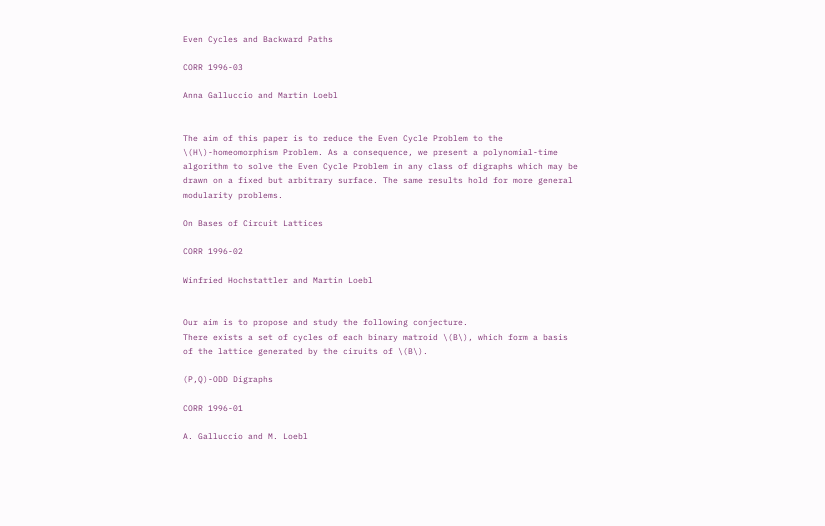Even Cycles and Backward Paths

CORR 1996-03

Anna Galluccio and Martin Loebl


The aim of this paper is to reduce the Even Cycle Problem to the \(H\)-homeomorphism Problem. As a consequence, we present a polynomial-time algorithm to solve the Even Cycle Problem in any class of digraphs which may be drawn on a fixed but arbitrary surface. The same results hold for more general modularity problems.

On Bases of Circuit Lattices

CORR 1996-02

Winfried Hochstattler and Martin Loebl


Our aim is to propose and study the following conjecture.
There exists a set of cycles of each binary matroid \(B\), which form a basis of the lattice generated by the ciruits of \(B\).

(P,Q)-ODD Digraphs

CORR 1996-01

A. Galluccio and M. Loebl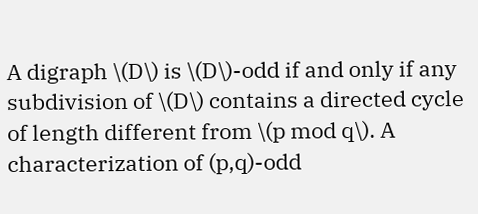A digraph \(D\) is \(D\)-odd if and only if any subdivision of \(D\) contains a directed cycle of length different from \(p mod q\). A characterization of (p,q)-odd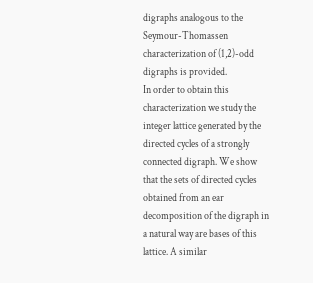digraphs analogous to the Seymour-Thomassen characterization of (1,2)-odd digraphs is provided.
In order to obtain this characterization we study the integer lattice generated by the directed cycles of a strongly connected digraph. We show that the sets of directed cycles obtained from an ear decomposition of the digraph in a natural way are bases of this lattice. A similar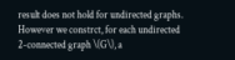result does not hold for undirected graphs. However we constrct, for each undirected 2-connected graph \(G\), a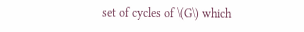set of cycles of \(G\) which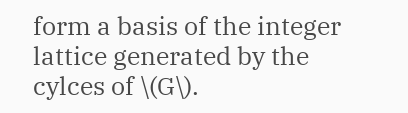form a basis of the integer lattice generated by the cylces of \(G\).